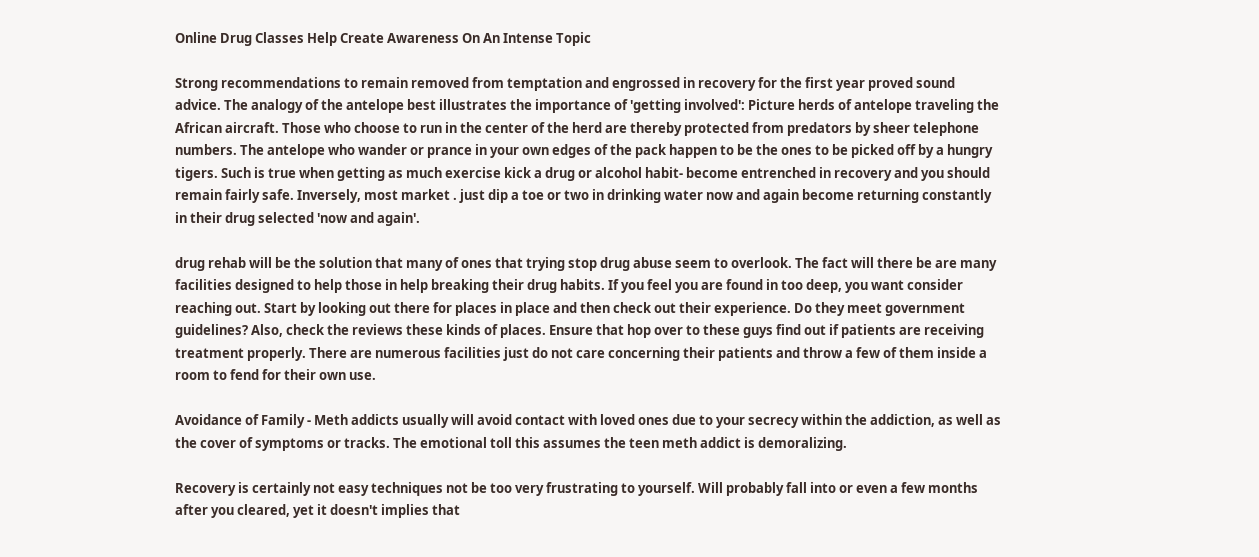Online Drug Classes Help Create Awareness On An Intense Topic

Strong recommendations to remain removed from temptation and engrossed in recovery for the first year proved sound advice. The analogy of the antelope best illustrates the importance of 'getting involved': Picture herds of antelope traveling the African aircraft. Those who choose to run in the center of the herd are thereby protected from predators by sheer telephone numbers. The antelope who wander or prance in your own edges of the pack happen to be the ones to be picked off by a hungry tigers. Such is true when getting as much exercise kick a drug or alcohol habit- become entrenched in recovery and you should remain fairly safe. Inversely, most market . just dip a toe or two in drinking water now and again become returning constantly in their drug selected 'now and again'.

drug rehab will be the solution that many of ones that trying stop drug abuse seem to overlook. The fact will there be are many facilities designed to help those in help breaking their drug habits. If you feel you are found in too deep, you want consider reaching out. Start by looking out there for places in place and then check out their experience. Do they meet government guidelines? Also, check the reviews these kinds of places. Ensure that hop over to these guys find out if patients are receiving treatment properly. There are numerous facilities just do not care concerning their patients and throw a few of them inside a room to fend for their own use.

Avoidance of Family - Meth addicts usually will avoid contact with loved ones due to your secrecy within the addiction, as well as the cover of symptoms or tracks. The emotional toll this assumes the teen meth addict is demoralizing.

Recovery is certainly not easy techniques not be too very frustrating to yourself. Will probably fall into or even a few months after you cleared, yet it doesn't implies that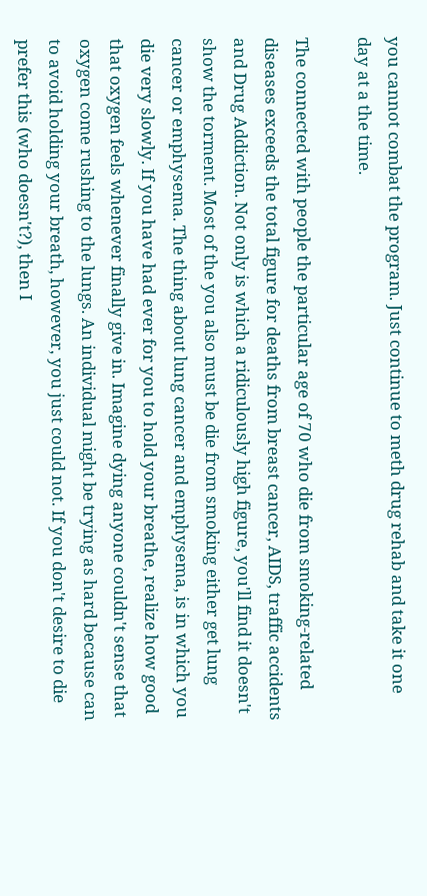you cannot combat the program. Just continue to meth drug rehab and take it one day at a the time.

The connected with people the particular age of 70 who die from smoking-related diseases exceeds the total figure for deaths from breast cancer, AIDS, traffic accidents and Drug Addiction. Not only is which a ridiculously high figure, you'll find it doesn't show the torment. Most of the you also must be die from smoking either get lung cancer or emphysema. The thing about lung cancer and emphysema, is in which you die very slowly. If you have had ever for you to hold your breathe, realize how good that oxygen feels whenever finally give in. Imagine dying anyone couldn't sense that oxygen come rushing to the lungs. An individual might be trying as hard because can to avoid holding your breath, however, you just could not. If you don't desire to die prefer this (who doesn't?), then I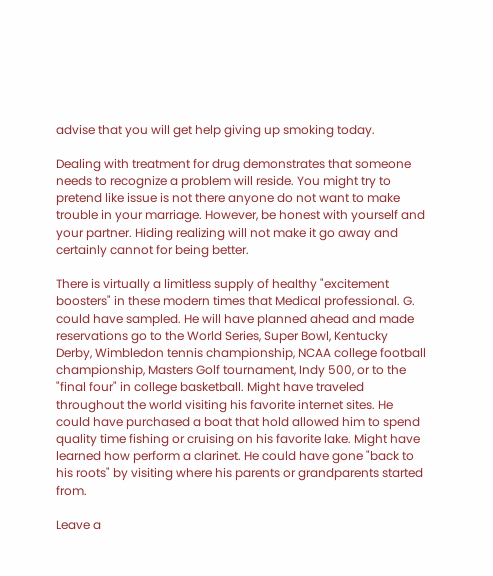advise that you will get help giving up smoking today.

Dealing with treatment for drug demonstrates that someone needs to recognize a problem will reside. You might try to pretend like issue is not there anyone do not want to make trouble in your marriage. However, be honest with yourself and your partner. Hiding realizing will not make it go away and certainly cannot for being better.

There is virtually a limitless supply of healthy "excitement boosters" in these modern times that Medical professional. G. could have sampled. He will have planned ahead and made reservations go to the World Series, Super Bowl, Kentucky Derby, Wimbledon tennis championship, NCAA college football championship, Masters Golf tournament, Indy 500, or to the "final four" in college basketball. Might have traveled throughout the world visiting his favorite internet sites. He could have purchased a boat that hold allowed him to spend quality time fishing or cruising on his favorite lake. Might have learned how perform a clarinet. He could have gone "back to his roots" by visiting where his parents or grandparents started from.

Leave a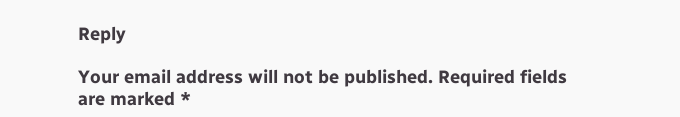Reply

Your email address will not be published. Required fields are marked *